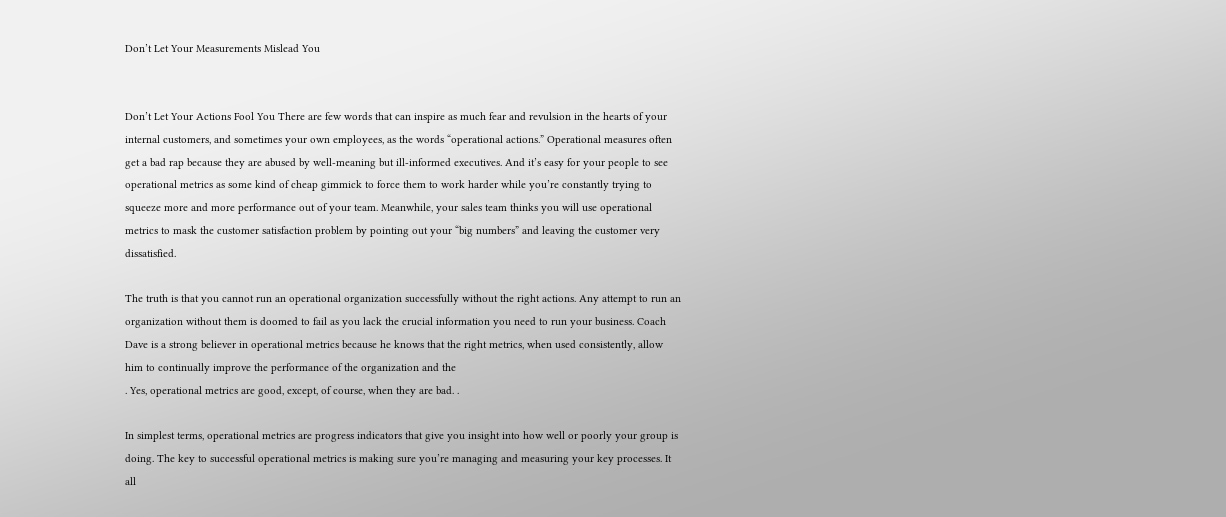Don’t Let Your Measurements Mislead You


Don’t Let Your Actions Fool You There are few words that can inspire as much fear and revulsion in the hearts of your internal customers, and sometimes your own employees, as the words “operational actions.” Operational measures often get a bad rap because they are abused by well-meaning but ill-informed executives. And it’s easy for your people to see operational metrics as some kind of cheap gimmick to force them to work harder while you’re constantly trying to squeeze more and more performance out of your team. Meanwhile, your sales team thinks you will use operational metrics to mask the customer satisfaction problem by pointing out your “big numbers” and leaving the customer very dissatisfied.

The truth is that you cannot run an operational organization successfully without the right actions. Any attempt to run an organization without them is doomed to fail as you lack the crucial information you need to run your business. Coach Dave is a strong believer in operational metrics because he knows that the right metrics, when used consistently, allow him to continually improve the performance of the organization and the
. Yes, operational metrics are good, except, of course, when they are bad. .

In simplest terms, operational metrics are progress indicators that give you insight into how well or poorly your group is doing. The key to successful operational metrics is making sure you’re managing and measuring your key processes. It all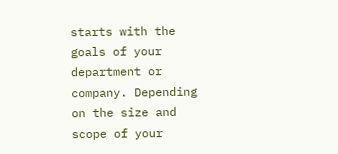starts with the goals of your department or company. Depending on the size and scope of your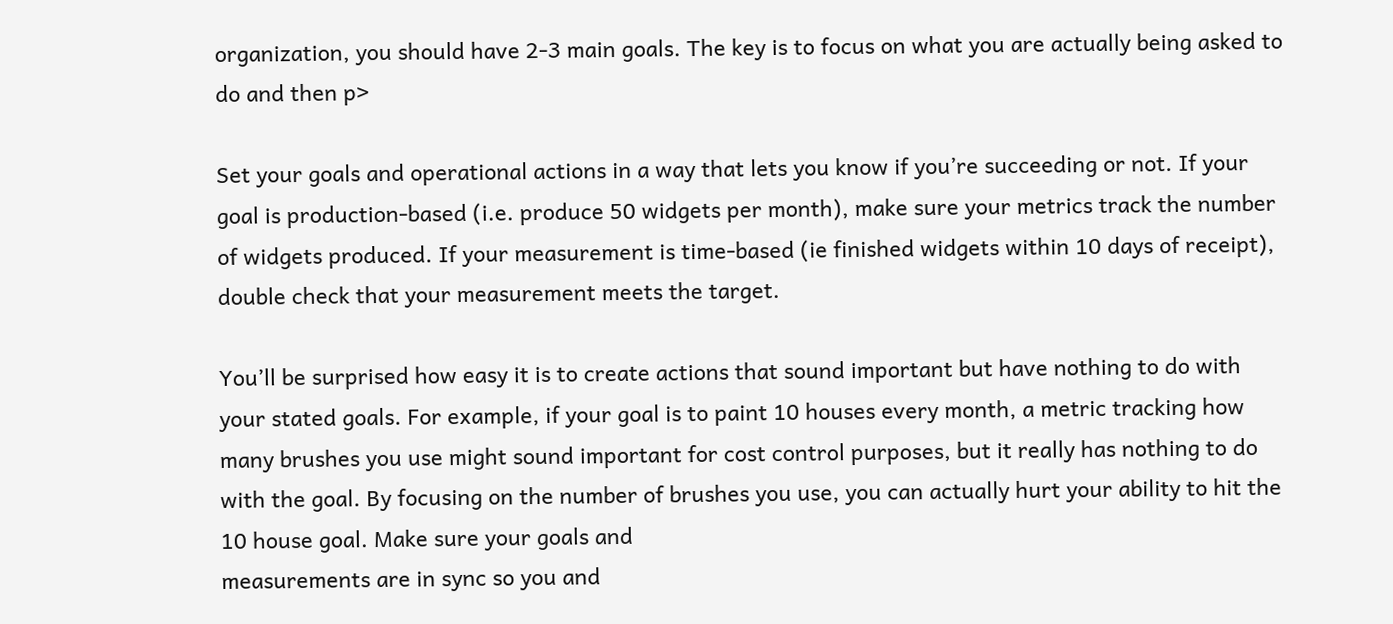organization, you should have 2-3 main goals. The key is to focus on what you are actually being asked to do and then p>

Set your goals and operational actions in a way that lets you know if you’re succeeding or not. If your goal is production-based (i.e. produce 50 widgets per month), make sure your metrics track the number of widgets produced. If your measurement is time-based (ie finished widgets within 10 days of receipt), double check that your measurement meets the target.

You’ll be surprised how easy it is to create actions that sound important but have nothing to do with your stated goals. For example, if your goal is to paint 10 houses every month, a metric tracking how many brushes you use might sound important for cost control purposes, but it really has nothing to do with the goal. By focusing on the number of brushes you use, you can actually hurt your ability to hit the 10 house goal. Make sure your goals and
measurements are in sync so you and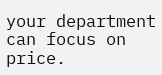your department can focus on price.